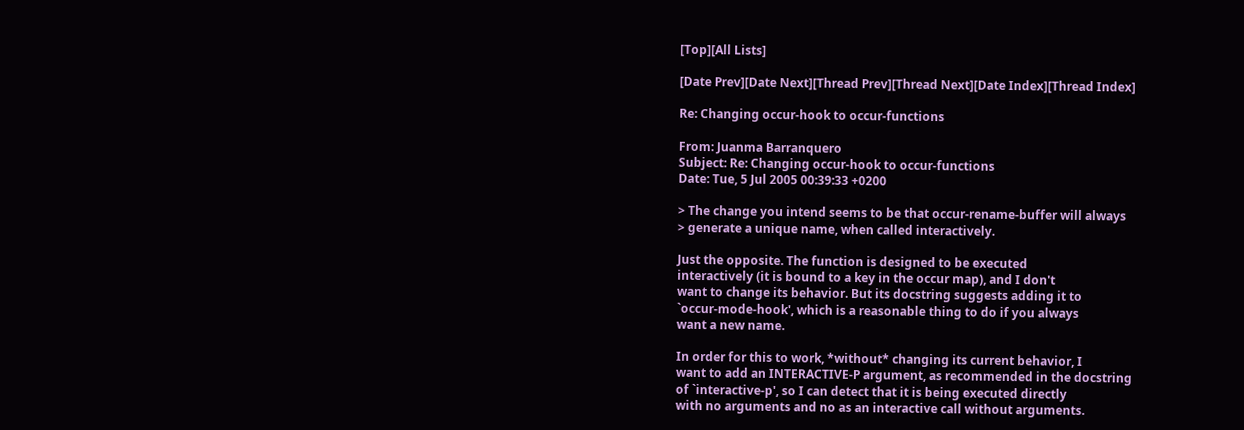[Top][All Lists]

[Date Prev][Date Next][Thread Prev][Thread Next][Date Index][Thread Index]

Re: Changing occur-hook to occur-functions

From: Juanma Barranquero
Subject: Re: Changing occur-hook to occur-functions
Date: Tue, 5 Jul 2005 00:39:33 +0200

> The change you intend seems to be that occur-rename-buffer will always
> generate a unique name, when called interactively.

Just the opposite. The function is designed to be executed
interactively (it is bound to a key in the occur map), and I don't
want to change its behavior. But its docstring suggests adding it to
`occur-mode-hook', which is a reasonable thing to do if you always
want a new name.

In order for this to work, *without* changing its current behavior, I
want to add an INTERACTIVE-P argument, as recommended in the docstring
of `interactive-p', so I can detect that it is being executed directly
with no arguments and no as an interactive call without arguments.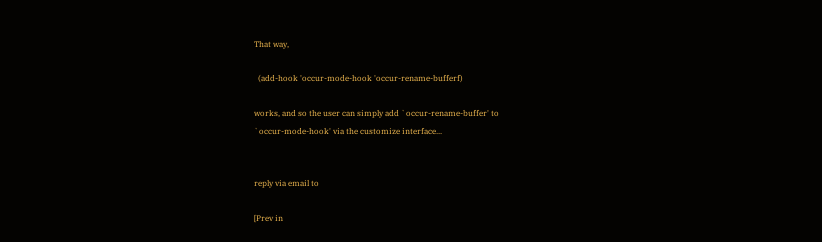That way,

  (add-hook 'occur-mode-hook 'occur-rename-bufferf)

works, and so the user can simply add `occur-rename-buffer' to
`occur-mode-hook' via the customize interface...


reply via email to

[Prev in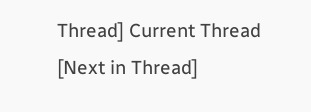Thread] Current Thread [Next in Thread]